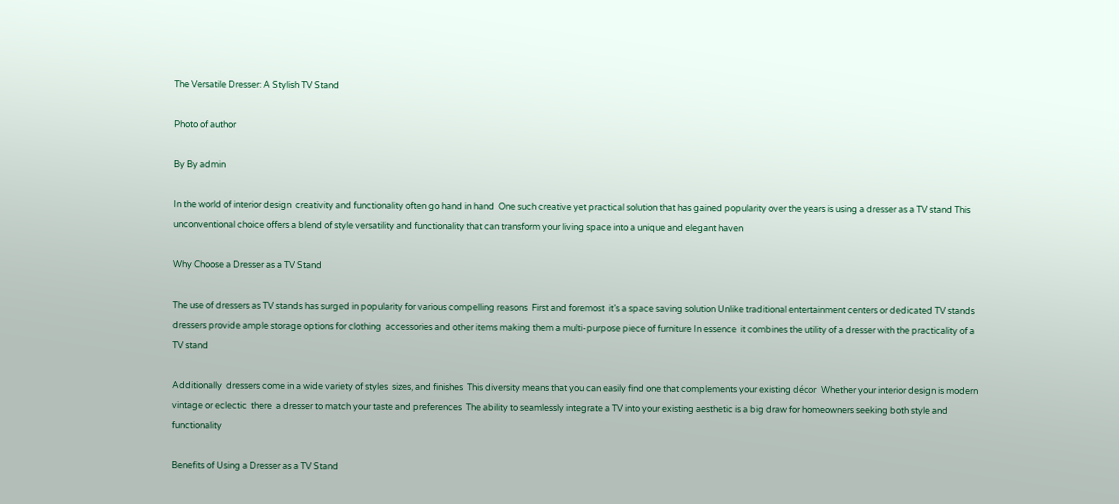The Versatile Dresser: A Stylish TV Stand

Photo of author

By By admin

In the world of interior design  creativity and functionality often go hand in hand  One such creative yet practical solution that has gained popularity over the years is using a dresser as a TV stand This unconventional choice offers a blend of style versatility and functionality that can transform your living space into a unique and elegant haven

Why Choose a Dresser as a TV Stand

The use of dressers as TV stands has surged in popularity for various compelling reasons  First and foremost  it’s a space saving solution Unlike traditional entertainment centers or dedicated TV stands  dressers provide ample storage options for clothing  accessories and other items making them a multi-purpose piece of furniture In essence  it combines the utility of a dresser with the practicality of a TV stand

Additionally  dressers come in a wide variety of styles  sizes, and finishes  This diversity means that you can easily find one that complements your existing décor  Whether your interior design is modern vintage or eclectic  there  a dresser to match your taste and preferences  The ability to seamlessly integrate a TV into your existing aesthetic is a big draw for homeowners seeking both style and functionality

Benefits of Using a Dresser as a TV Stand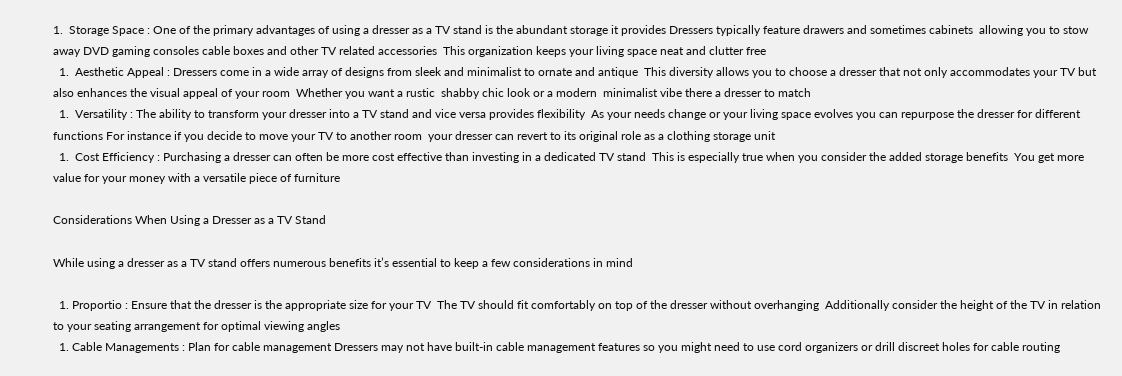1.  Storage Space : One of the primary advantages of using a dresser as a TV stand is the abundant storage it provides Dressers typically feature drawers and sometimes cabinets  allowing you to stow away DVD gaming consoles cable boxes and other TV related accessories  This organization keeps your living space neat and clutter free
  1.  Aesthetic Appeal : Dressers come in a wide array of designs from sleek and minimalist to ornate and antique  This diversity allows you to choose a dresser that not only accommodates your TV but also enhances the visual appeal of your room  Whether you want a rustic  shabby chic look or a modern  minimalist vibe there a dresser to match
  1.  Versatility : The ability to transform your dresser into a TV stand and vice versa provides flexibility  As your needs change or your living space evolves you can repurpose the dresser for different functions For instance if you decide to move your TV to another room  your dresser can revert to its original role as a clothing storage unit
  1.  Cost Efficiency : Purchasing a dresser can often be more cost effective than investing in a dedicated TV stand  This is especially true when you consider the added storage benefits  You get more value for your money with a versatile piece of furniture

Considerations When Using a Dresser as a TV Stand

While using a dresser as a TV stand offers numerous benefits it’s essential to keep a few considerations in mind

  1. Proportio : Ensure that the dresser is the appropriate size for your TV  The TV should fit comfortably on top of the dresser without overhanging  Additionally consider the height of the TV in relation to your seating arrangement for optimal viewing angles
  1. Cable Managements : Plan for cable management Dressers may not have built-in cable management features so you might need to use cord organizers or drill discreet holes for cable routing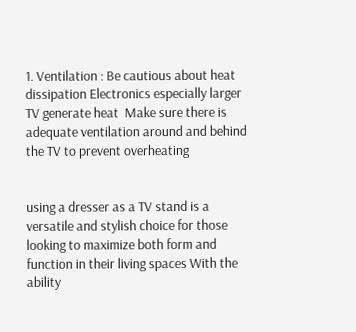1. Ventilation : Be cautious about heat dissipation Electronics especially larger TV generate heat  Make sure there is adequate ventilation around and behind the TV to prevent overheating


using a dresser as a TV stand is a versatile and stylish choice for those looking to maximize both form and function in their living spaces With the ability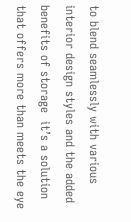to blend seamlessly with various interior design styles and the added benefits of storage  it’s a solution that offers more than meets the eye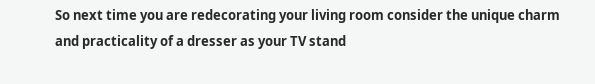So next time you are redecorating your living room consider the unique charm and practicality of a dresser as your TV stand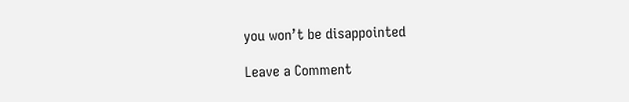you won’t be disappointed

Leave a Comment